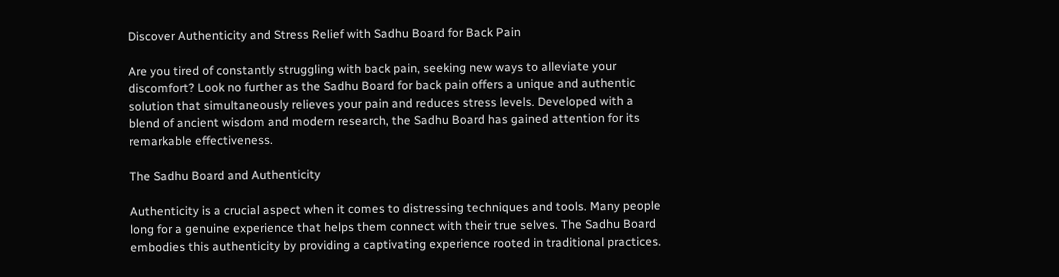Discover Authenticity and Stress Relief with Sadhu Board for Back Pain

Are you tired of constantly struggling with back pain, seeking new ways to alleviate your discomfort? Look no further as the Sadhu Board for back pain offers a unique and authentic solution that simultaneously relieves your pain and reduces stress levels. Developed with a blend of ancient wisdom and modern research, the Sadhu Board has gained attention for its remarkable effectiveness.

The Sadhu Board and Authenticity

Authenticity is a crucial aspect when it comes to distressing techniques and tools. Many people long for a genuine experience that helps them connect with their true selves. The Sadhu Board embodies this authenticity by providing a captivating experience rooted in traditional practices.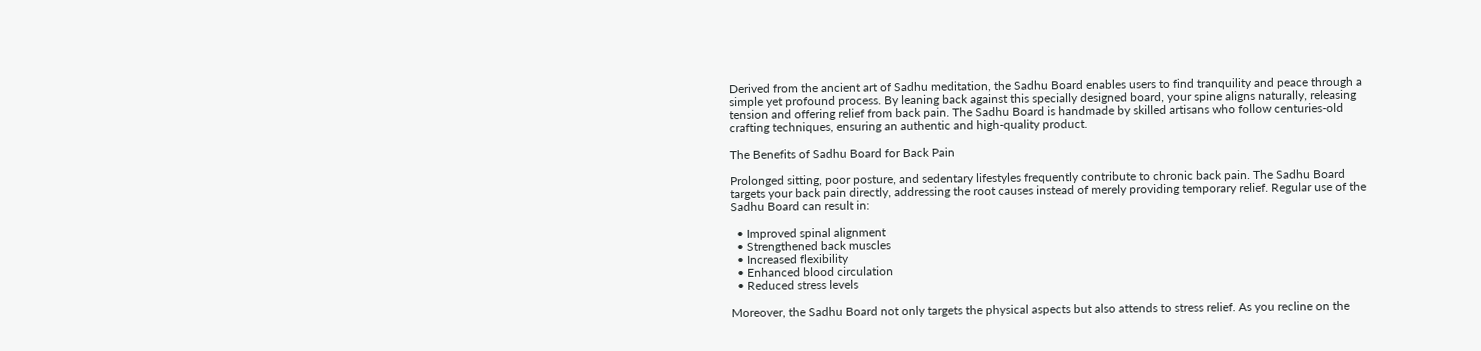Derived from the ancient art of Sadhu meditation, the Sadhu Board enables users to find tranquility and peace through a simple yet profound process. By leaning back against this specially designed board, your spine aligns naturally, releasing tension and offering relief from back pain. The Sadhu Board is handmade by skilled artisans who follow centuries-old crafting techniques, ensuring an authentic and high-quality product.

The Benefits of Sadhu Board for Back Pain

Prolonged sitting, poor posture, and sedentary lifestyles frequently contribute to chronic back pain. The Sadhu Board targets your back pain directly, addressing the root causes instead of merely providing temporary relief. Regular use of the Sadhu Board can result in:

  • Improved spinal alignment
  • Strengthened back muscles
  • Increased flexibility
  • Enhanced blood circulation
  • Reduced stress levels

Moreover, the Sadhu Board not only targets the physical aspects but also attends to stress relief. As you recline on the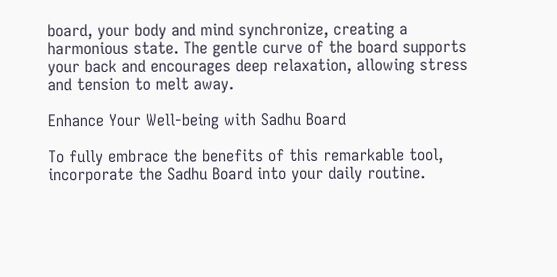board, your body and mind synchronize, creating a harmonious state. The gentle curve of the board supports your back and encourages deep relaxation, allowing stress and tension to melt away.

Enhance Your Well-being with Sadhu Board

To fully embrace the benefits of this remarkable tool, incorporate the Sadhu Board into your daily routine.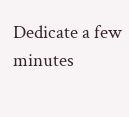Dedicate a few minutes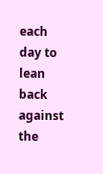each day to lean back against the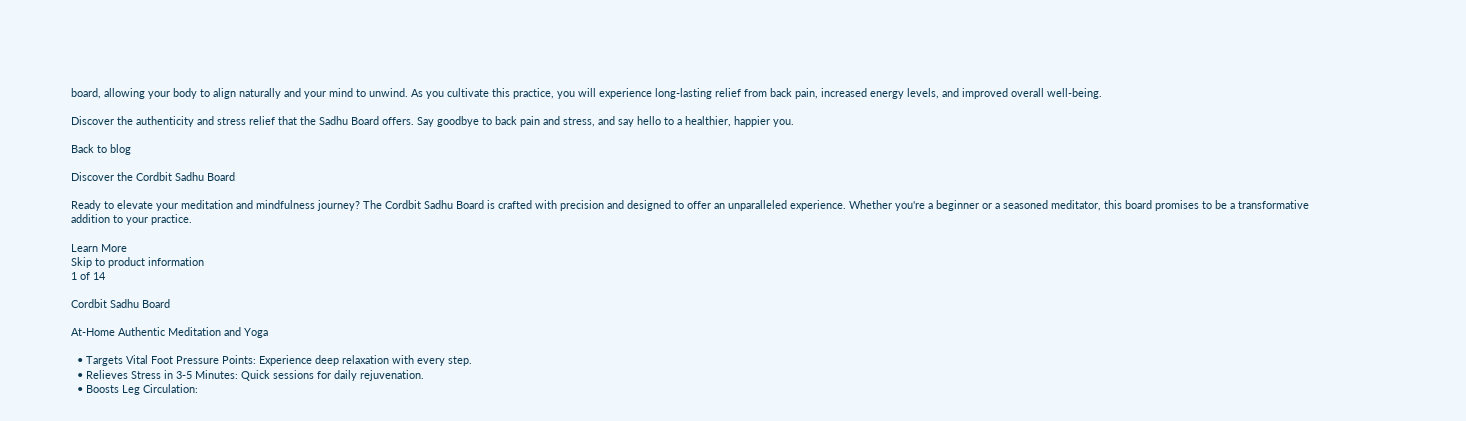board, allowing your body to align naturally and your mind to unwind. As you cultivate this practice, you will experience long-lasting relief from back pain, increased energy levels, and improved overall well-being.

Discover the authenticity and stress relief that the Sadhu Board offers. Say goodbye to back pain and stress, and say hello to a healthier, happier you.

Back to blog

Discover the Cordbit Sadhu Board

Ready to elevate your meditation and mindfulness journey? The Cordbit Sadhu Board is crafted with precision and designed to offer an unparalleled experience. Whether you're a beginner or a seasoned meditator, this board promises to be a transformative addition to your practice.

Learn More
Skip to product information
1 of 14

Cordbit Sadhu Board

At-Home Authentic Meditation and Yoga

  • Targets Vital Foot Pressure Points: Experience deep relaxation with every step.
  • Relieves Stress in 3-5 Minutes: Quick sessions for daily rejuvenation.
  • Boosts Leg Circulation: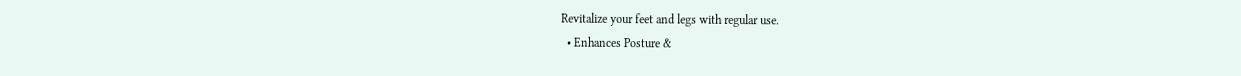Revitalize your feet and legs with regular use.
  • Enhances Posture &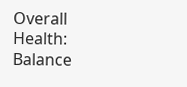Overall Health: Balance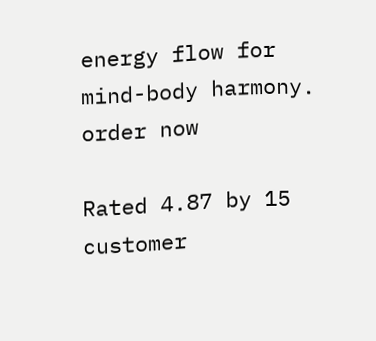energy flow for mind-body harmony.
order now

Rated 4.87 by 15 customer